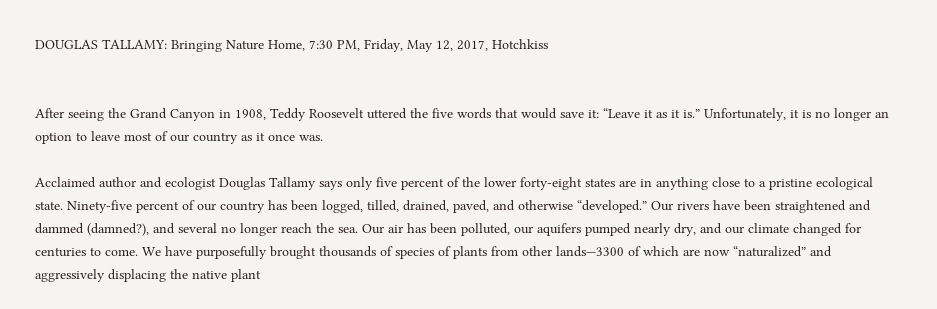DOUGLAS TALLAMY: Bringing Nature Home, 7:30 PM, Friday, May 12, 2017, Hotchkiss


After seeing the Grand Canyon in 1908, Teddy Roosevelt uttered the five words that would save it: “Leave it as it is.” Unfortunately, it is no longer an option to leave most of our country as it once was.

Acclaimed author and ecologist Douglas Tallamy says only five percent of the lower forty-eight states are in anything close to a pristine ecological state. Ninety-five percent of our country has been logged, tilled, drained, paved, and otherwise “developed.” Our rivers have been straightened and dammed (damned?), and several no longer reach the sea. Our air has been polluted, our aquifers pumped nearly dry, and our climate changed for centuries to come. We have purposefully brought thousands of species of plants from other lands—3300 of which are now “naturalized” and aggressively displacing the native plant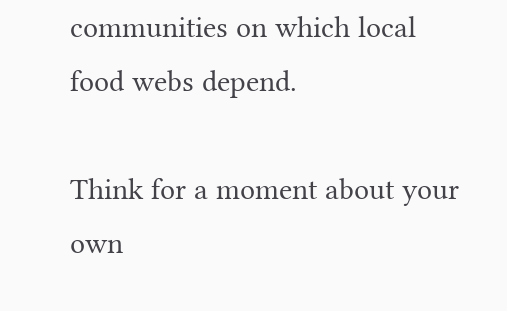communities on which local food webs depend.

Think for a moment about your own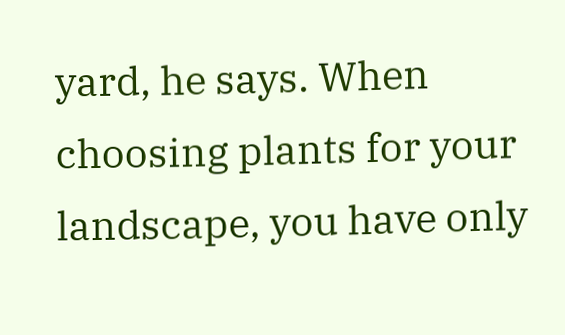yard, he says. When choosing plants for your landscape, you have only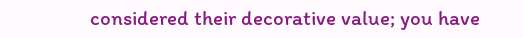considered their decorative value; you have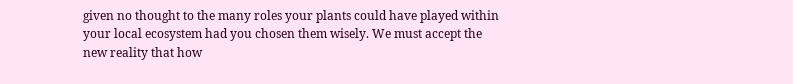given no thought to the many roles your plants could have played within your local ecosystem had you chosen them wisely. We must accept the new reality that how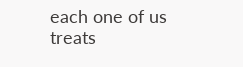each one of us treats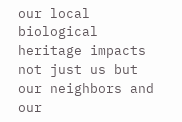our local biological heritage impacts not just us but our neighbors and our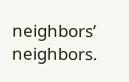neighbors’ neighbors.